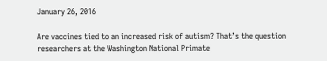January 26, 2016

Are vaccines tied to an increased risk of autism? That’s the question researchers at the Washington National Primate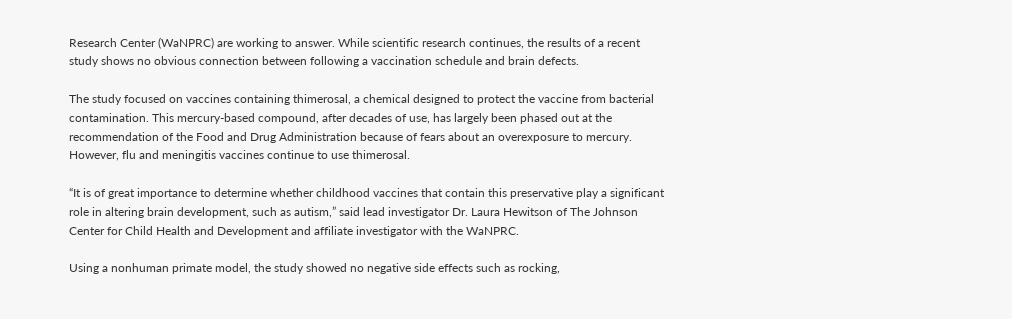Research Center (WaNPRC) are working to answer. While scientific research continues, the results of a recent study shows no obvious connection between following a vaccination schedule and brain defects.

The study focused on vaccines containing thimerosal, a chemical designed to protect the vaccine from bacterial contamination. This mercury-based compound, after decades of use, has largely been phased out at the recommendation of the Food and Drug Administration because of fears about an overexposure to mercury. However, flu and meningitis vaccines continue to use thimerosal.

“It is of great importance to determine whether childhood vaccines that contain this preservative play a significant role in altering brain development, such as autism,” said lead investigator Dr. Laura Hewitson of The Johnson Center for Child Health and Development and affiliate investigator with the WaNPRC.

Using a nonhuman primate model, the study showed no negative side effects such as rocking,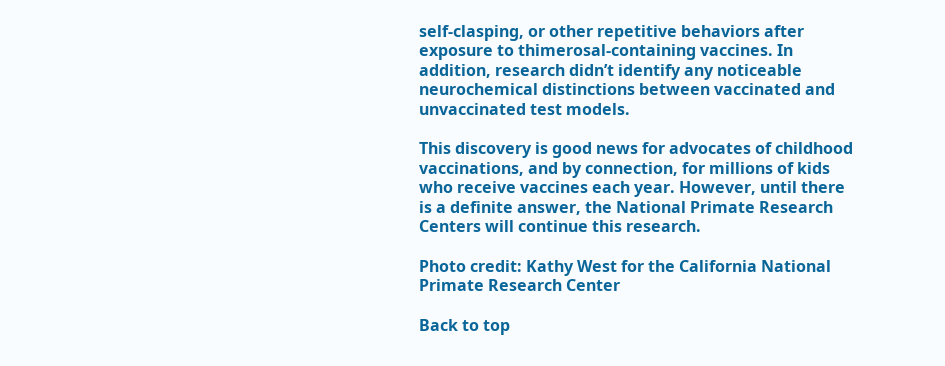self-clasping, or other repetitive behaviors after exposure to thimerosal-containing vaccines. In addition, research didn’t identify any noticeable neurochemical distinctions between vaccinated and unvaccinated test models.

This discovery is good news for advocates of childhood vaccinations, and by connection, for millions of kids  who receive vaccines each year. However, until there is a definite answer, the National Primate Research Centers will continue this research.

Photo credit: Kathy West for the California National Primate Research Center

Back to top